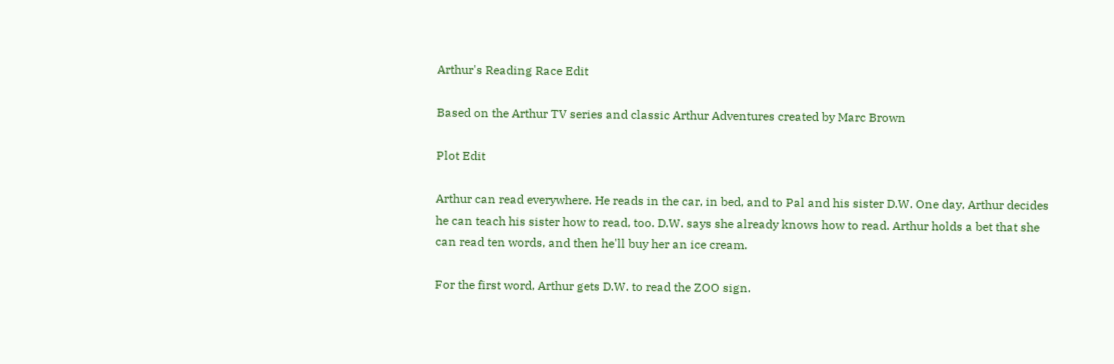Arthur's Reading Race Edit

Based on the Arthur TV series and classic Arthur Adventures created by Marc Brown

Plot Edit

Arthur can read everywhere. He reads in the car, in bed, and to Pal and his sister D.W. One day, Arthur decides he can teach his sister how to read, too. D.W. says she already knows how to read. Arthur holds a bet that she can read ten words, and then he'll buy her an ice cream.

For the first word, Arthur gets D.W. to read the ZOO sign.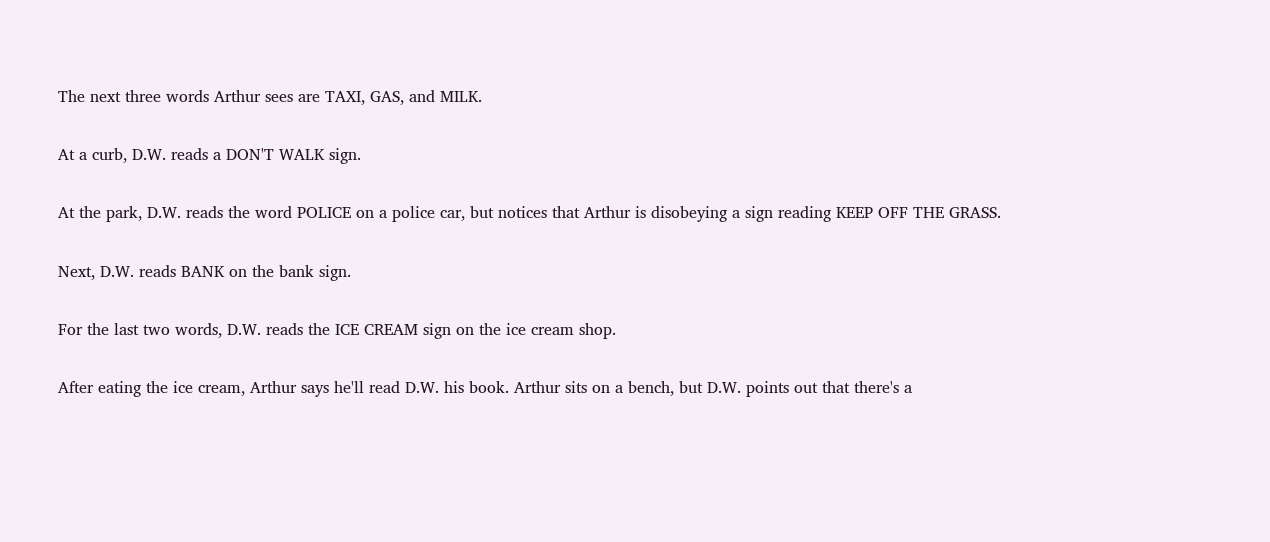The next three words Arthur sees are TAXI, GAS, and MILK.

At a curb, D.W. reads a DON'T WALK sign.

At the park, D.W. reads the word POLICE on a police car, but notices that Arthur is disobeying a sign reading KEEP OFF THE GRASS.

Next, D.W. reads BANK on the bank sign.

For the last two words, D.W. reads the ICE CREAM sign on the ice cream shop.

After eating the ice cream, Arthur says he'll read D.W. his book. Arthur sits on a bench, but D.W. points out that there's a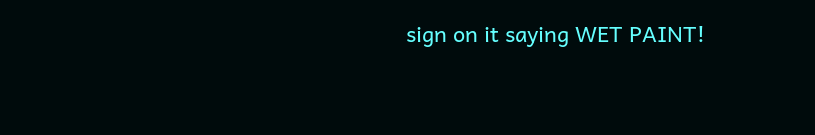sign on it saying WET PAINT!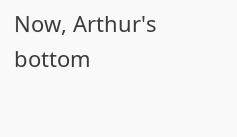Now, Arthur's bottom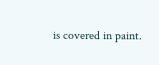is covered in paint.